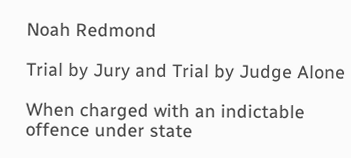Noah Redmond

Trial by Jury and Trial by Judge Alone

When charged with an indictable offence under state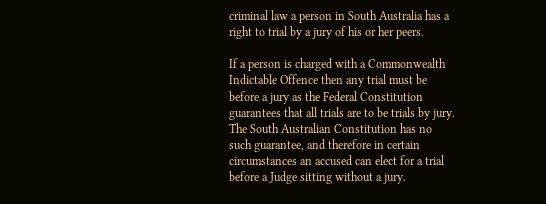criminal law a person in South Australia has a right to trial by a jury of his or her peers.

If a person is charged with a Commonwealth Indictable Offence then any trial must be before a jury as the Federal Constitution guarantees that all trials are to be trials by jury.  The South Australian Constitution has no such guarantee, and therefore in certain circumstances an accused can elect for a trial before a Judge sitting without a jury.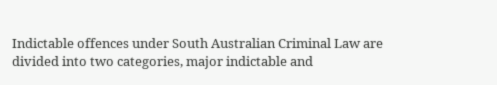Indictable offences under South Australian Criminal Law are divided into two categories, major indictable and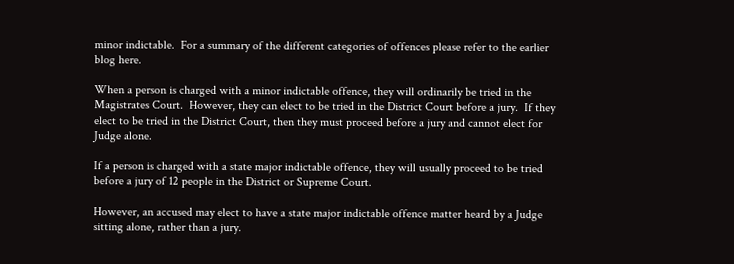minor indictable.  For a summary of the different categories of offences please refer to the earlier blog here.

When a person is charged with a minor indictable offence, they will ordinarily be tried in the Magistrates Court.  However, they can elect to be tried in the District Court before a jury.  If they elect to be tried in the District Court, then they must proceed before a jury and cannot elect for Judge alone.

If a person is charged with a state major indictable offence, they will usually proceed to be tried before a jury of 12 people in the District or Supreme Court.

However, an accused may elect to have a state major indictable offence matter heard by a Judge sitting alone, rather than a jury.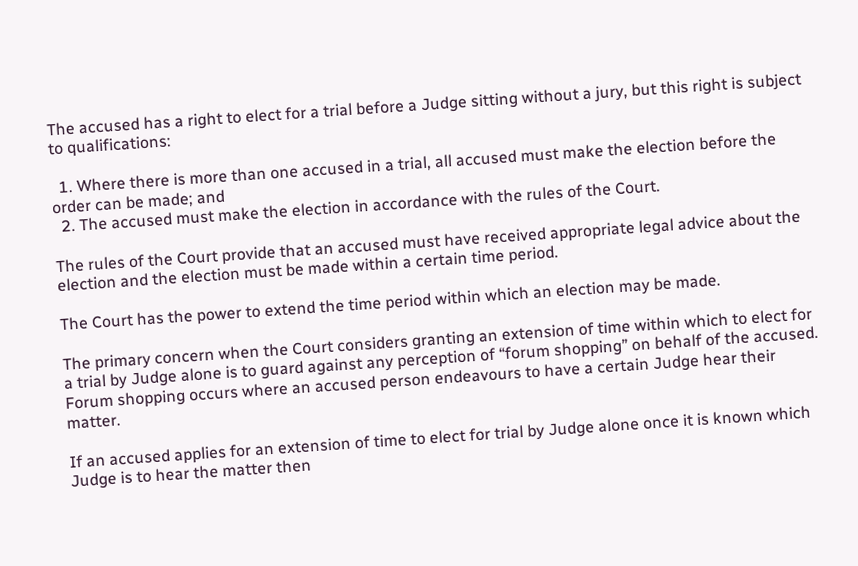The accused has a right to elect for a trial before a Judge sitting without a jury, but this right is subject to qualifications:

  1. Where there is more than one accused in a trial, all accused must make the election before the order can be made; and
  2. The accused must make the election in accordance with the rules of the Court.

The rules of the Court provide that an accused must have received appropriate legal advice about the election and the election must be made within a certain time period.

The Court has the power to extend the time period within which an election may be made.

The primary concern when the Court considers granting an extension of time within which to elect for a trial by Judge alone is to guard against any perception of “forum shopping” on behalf of the accused.  Forum shopping occurs where an accused person endeavours to have a certain Judge hear their matter.

If an accused applies for an extension of time to elect for trial by Judge alone once it is known which Judge is to hear the matter then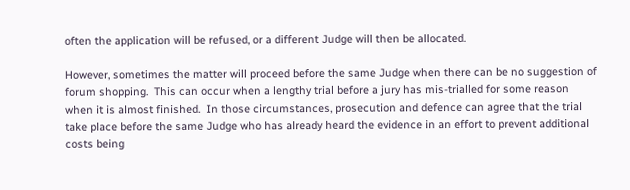often the application will be refused, or a different Judge will then be allocated.

However, sometimes the matter will proceed before the same Judge when there can be no suggestion of forum shopping.  This can occur when a lengthy trial before a jury has mis-trialled for some reason when it is almost finished.  In those circumstances, prosecution and defence can agree that the trial take place before the same Judge who has already heard the evidence in an effort to prevent additional costs being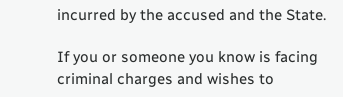incurred by the accused and the State.

If you or someone you know is facing criminal charges and wishes to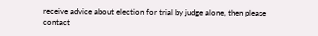receive advice about election for trial by judge alone, then please contact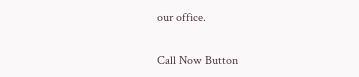our office.

Call Now Button